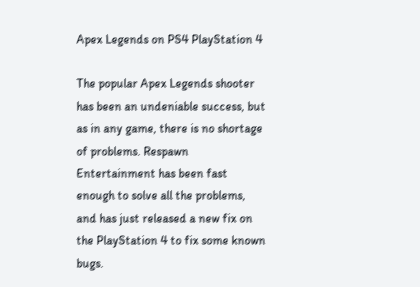Apex Legends on PS4 PlayStation 4

The popular Apex Legends shooter has been an undeniable success, but as in any game, there is no shortage of problems. Respawn Entertainment has been fast enough to solve all the problems, and has just released a new fix on the PlayStation 4 to fix some known bugs.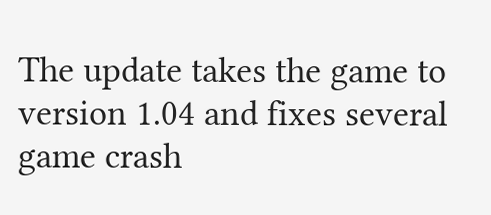The update takes the game to version 1.04 and fixes several game crash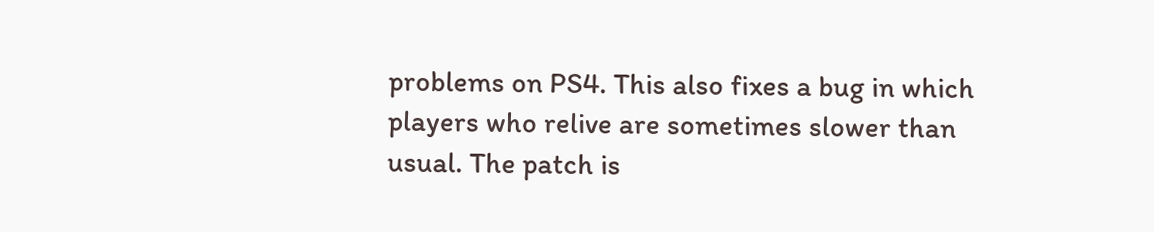problems on PS4. This also fixes a bug in which players who relive are sometimes slower than usual. The patch is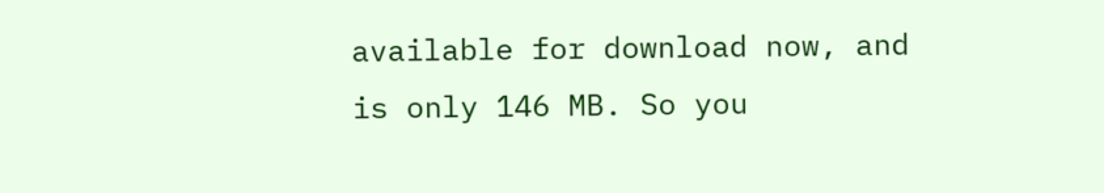available for download now, and is only 146 MB. So you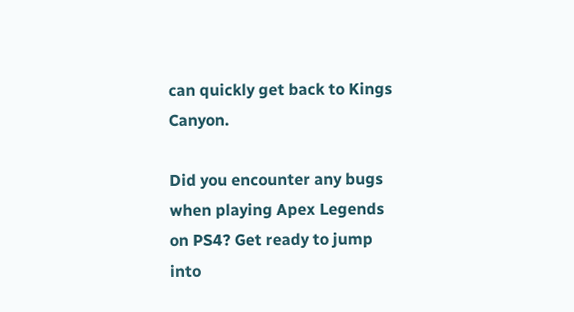can quickly get back to Kings Canyon.

Did you encounter any bugs when playing Apex Legends on PS4? Get ready to jump into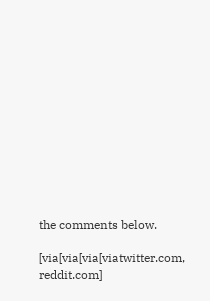the comments below.

[via[via[via[viatwitter.com, reddit.com]